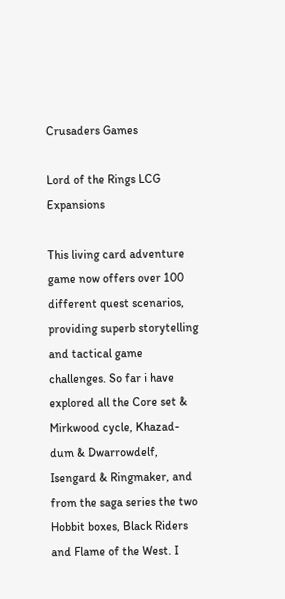Crusaders Games

Lord of the Rings LCG Expansions

This living card adventure game now offers over 100 different quest scenarios, providing superb storytelling and tactical game challenges. So far i have explored all the Core set & Mirkwood cycle, Khazad-dum & Dwarrowdelf, Isengard & Ringmaker, and from the saga series the two Hobbit boxes, Black Riders and Flame of the West. I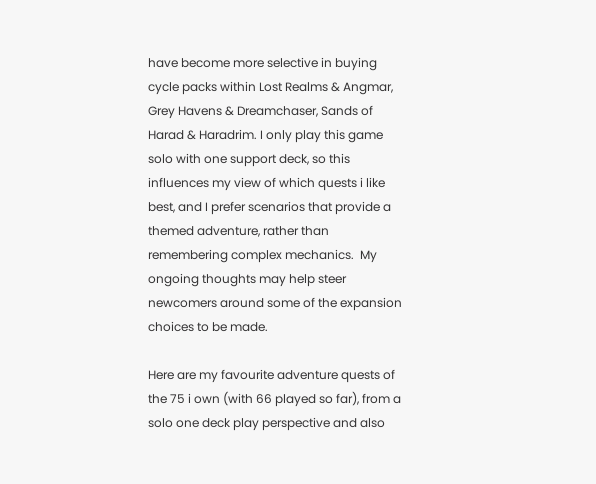have become more selective in buying cycle packs within Lost Realms & Angmar, Grey Havens & Dreamchaser, Sands of Harad & Haradrim. I only play this game solo with one support deck, so this influences my view of which quests i like best, and I prefer scenarios that provide a themed adventure, rather than remembering complex mechanics.  My ongoing thoughts may help steer newcomers around some of the expansion choices to be made.

Here are my favourite adventure quests of the 75 i own (with 66 played so far), from a solo one deck play perspective and also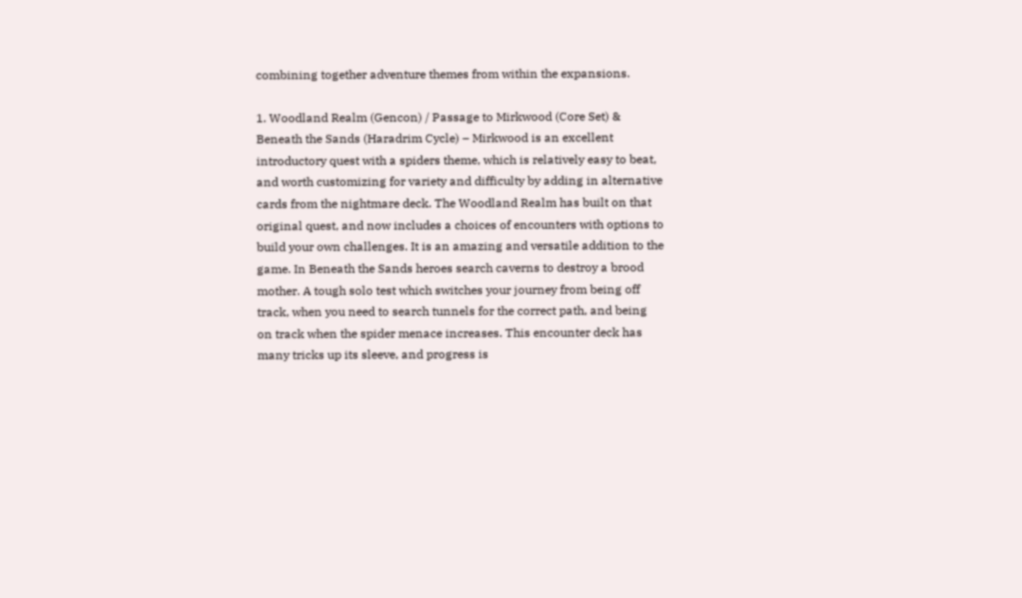combining together adventure themes from within the expansions.

1. Woodland Realm (Gencon) / Passage to Mirkwood (Core Set) & Beneath the Sands (Haradrim Cycle) – Mirkwood is an excellent introductory quest with a spiders theme, which is relatively easy to beat, and worth customizing for variety and difficulty by adding in alternative cards from the nightmare deck. The Woodland Realm has built on that original quest, and now includes a choices of encounters with options to build your own challenges. It is an amazing and versatile addition to the game. In Beneath the Sands heroes search caverns to destroy a brood mother. A tough solo test which switches your journey from being off track, when you need to search tunnels for the correct path, and being on track when the spider menace increases. This encounter deck has many tricks up its sleeve, and progress is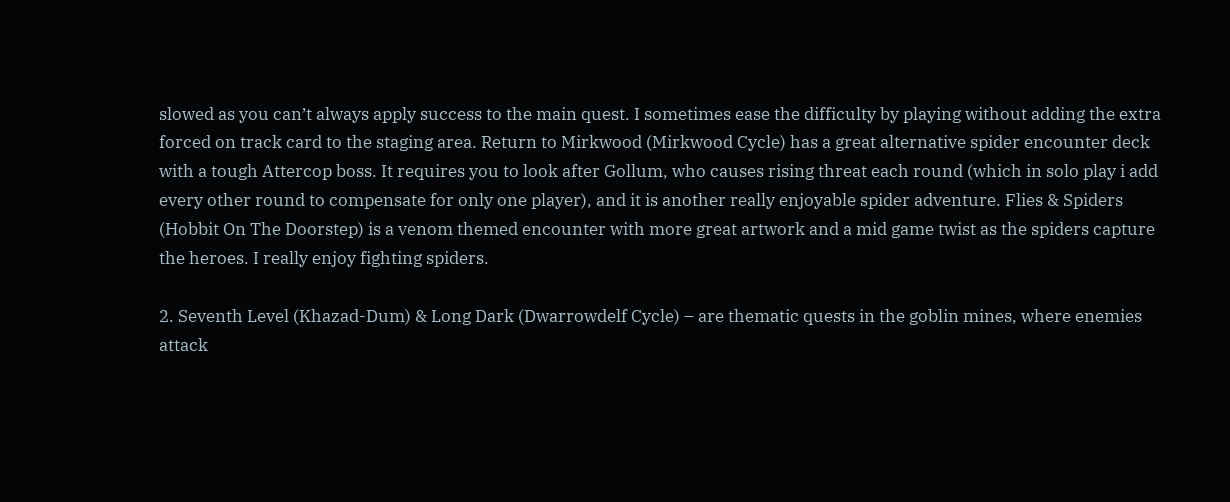slowed as you can’t always apply success to the main quest. I sometimes ease the difficulty by playing without adding the extra forced on track card to the staging area. Return to Mirkwood (Mirkwood Cycle) has a great alternative spider encounter deck with a tough Attercop boss. It requires you to look after Gollum, who causes rising threat each round (which in solo play i add every other round to compensate for only one player), and it is another really enjoyable spider adventure. Flies & Spiders (Hobbit On The Doorstep) is a venom themed encounter with more great artwork and a mid game twist as the spiders capture the heroes. I really enjoy fighting spiders.

2. Seventh Level (Khazad-Dum) & Long Dark (Dwarrowdelf Cycle) – are thematic quests in the goblin mines, where enemies attack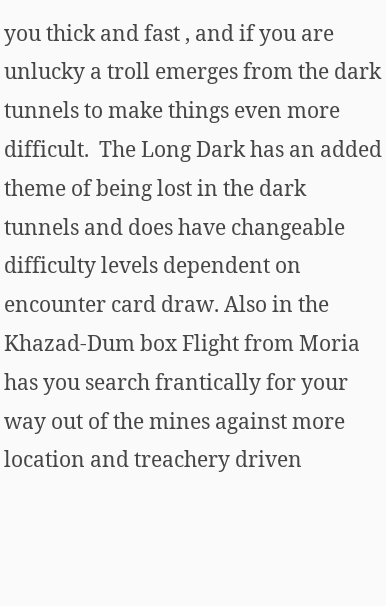you thick and fast , and if you are unlucky a troll emerges from the dark tunnels to make things even more difficult.  The Long Dark has an added theme of being lost in the dark tunnels and does have changeable difficulty levels dependent on encounter card draw. Also in the Khazad-Dum box Flight from Moria has you search frantically for your way out of the mines against more location and treachery driven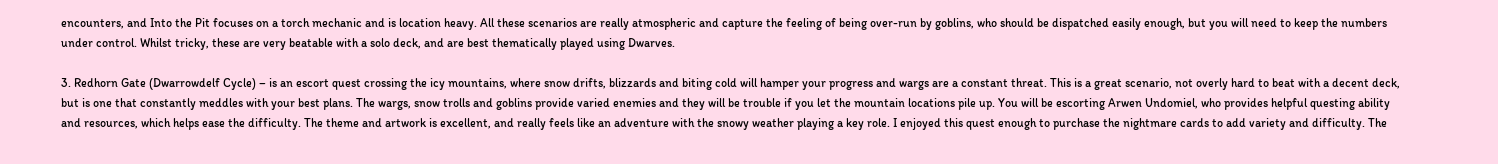encounters, and Into the Pit focuses on a torch mechanic and is location heavy. All these scenarios are really atmospheric and capture the feeling of being over-run by goblins, who should be dispatched easily enough, but you will need to keep the numbers under control. Whilst tricky, these are very beatable with a solo deck, and are best thematically played using Dwarves.

3. Redhorn Gate (Dwarrowdelf Cycle) – is an escort quest crossing the icy mountains, where snow drifts, blizzards and biting cold will hamper your progress and wargs are a constant threat. This is a great scenario, not overly hard to beat with a decent deck, but is one that constantly meddles with your best plans. The wargs, snow trolls and goblins provide varied enemies and they will be trouble if you let the mountain locations pile up. You will be escorting Arwen Undomiel, who provides helpful questing ability and resources, which helps ease the difficulty. The theme and artwork is excellent, and really feels like an adventure with the snowy weather playing a key role. I enjoyed this quest enough to purchase the nightmare cards to add variety and difficulty. The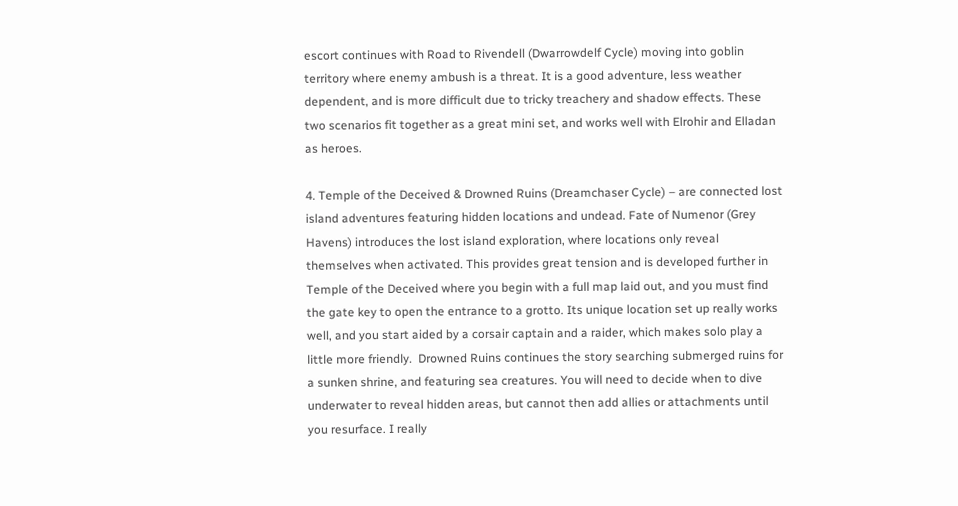escort continues with Road to Rivendell (Dwarrowdelf Cycle) moving into goblin territory where enemy ambush is a threat. It is a good adventure, less weather dependent, and is more difficult due to tricky treachery and shadow effects. These two scenarios fit together as a great mini set, and works well with Elrohir and Elladan as heroes.

4. Temple of the Deceived & Drowned Ruins (Dreamchaser Cycle) – are connected lost island adventures featuring hidden locations and undead. Fate of Numenor (Grey Havens) introduces the lost island exploration, where locations only reveal themselves when activated. This provides great tension and is developed further in Temple of the Deceived where you begin with a full map laid out, and you must find the gate key to open the entrance to a grotto. Its unique location set up really works well, and you start aided by a corsair captain and a raider, which makes solo play a little more friendly.  Drowned Ruins continues the story searching submerged ruins for a sunken shrine, and featuring sea creatures. You will need to decide when to dive underwater to reveal hidden areas, but cannot then add allies or attachments until you resurface. I really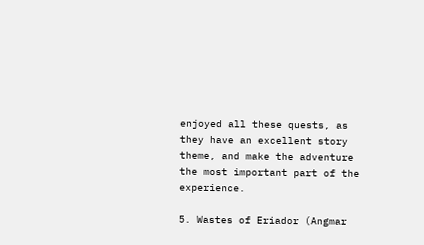enjoyed all these quests, as they have an excellent story theme, and make the adventure the most important part of the experience.

5. Wastes of Eriador (Angmar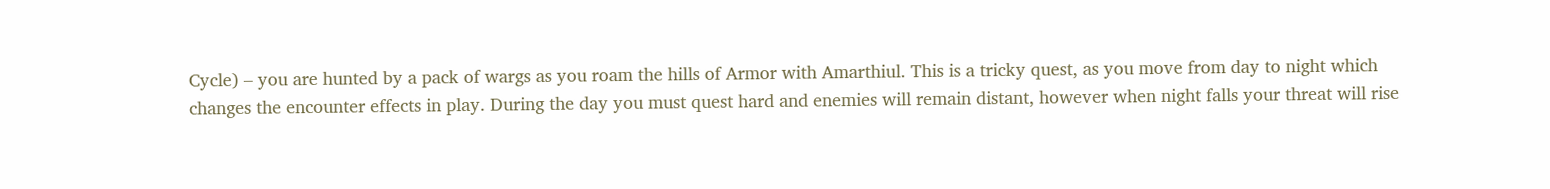Cycle) – you are hunted by a pack of wargs as you roam the hills of Armor with Amarthiul. This is a tricky quest, as you move from day to night which changes the encounter effects in play. During the day you must quest hard and enemies will remain distant, however when night falls your threat will rise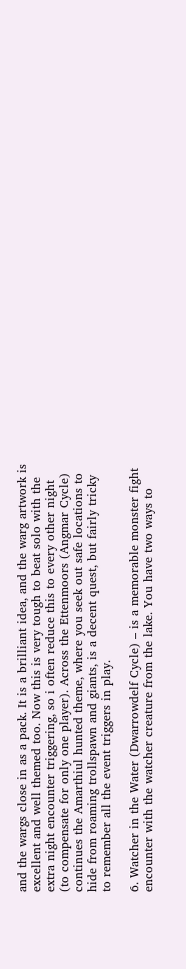and the wargs close in as a pack. It is a brilliant idea, and the warg artwork is excellent and well themed too. Now this is very tough to beat solo with the extra night encounter triggering, so i often reduce this to every other night (to compensate for only one player). Across the Ettenmoors (Angmar Cycle) continues the Amarthiul hunted theme, where you seek out safe locations to hide from roaming trollspawn and giants, is a decent quest, but fairly tricky to remember all the event triggers in play.

6. Watcher in the Water (Dwarrowdelf Cycle) – is a memorable monster fight encounter with the watcher creature from the lake. You have two ways to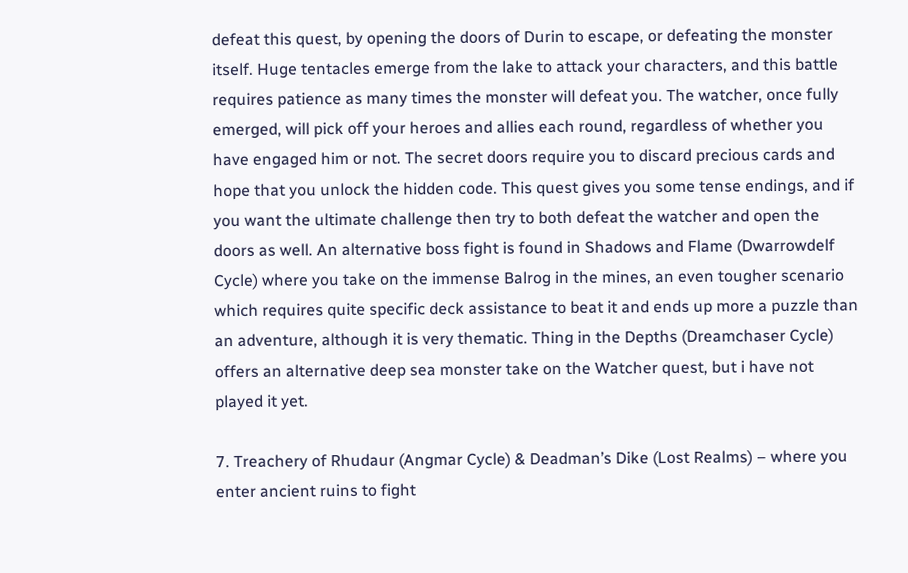defeat this quest, by opening the doors of Durin to escape, or defeating the monster itself. Huge tentacles emerge from the lake to attack your characters, and this battle requires patience as many times the monster will defeat you. The watcher, once fully emerged, will pick off your heroes and allies each round, regardless of whether you have engaged him or not. The secret doors require you to discard precious cards and hope that you unlock the hidden code. This quest gives you some tense endings, and if you want the ultimate challenge then try to both defeat the watcher and open the doors as well. An alternative boss fight is found in Shadows and Flame (Dwarrowdelf Cycle) where you take on the immense Balrog in the mines, an even tougher scenario which requires quite specific deck assistance to beat it and ends up more a puzzle than an adventure, although it is very thematic. Thing in the Depths (Dreamchaser Cycle) offers an alternative deep sea monster take on the Watcher quest, but i have not played it yet.

7. Treachery of Rhudaur (Angmar Cycle) & Deadman’s Dike (Lost Realms) – where you enter ancient ruins to fight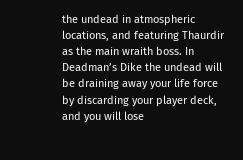the undead in atmospheric locations, and featuring Thaurdir as the main wraith boss. In Deadman’s Dike the undead will be draining away your life force by discarding your player deck, and you will lose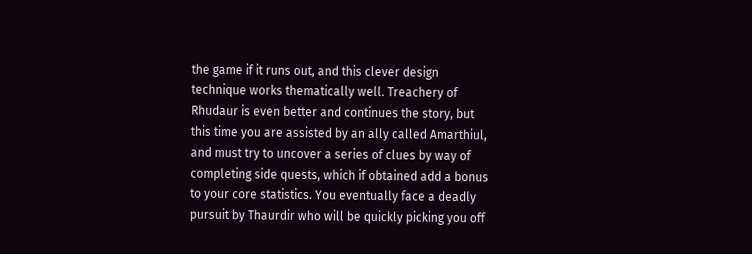the game if it runs out, and this clever design technique works thematically well. Treachery of Rhudaur is even better and continues the story, but this time you are assisted by an ally called Amarthiul, and must try to uncover a series of clues by way of completing side quests, which if obtained add a bonus to your core statistics. You eventually face a deadly pursuit by Thaurdir who will be quickly picking you off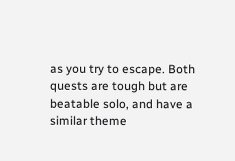as you try to escape. Both quests are tough but are beatable solo, and have a similar theme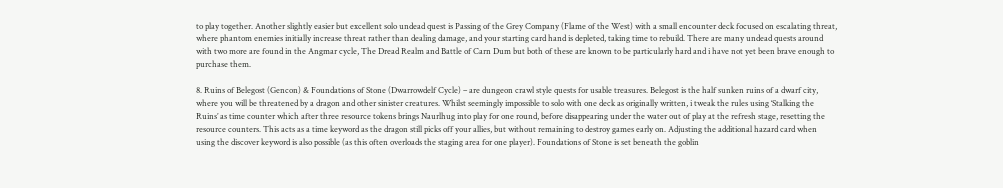to play together. Another slightly easier but excellent solo undead quest is Passing of the Grey Company (Flame of the West) with a small encounter deck focused on escalating threat, where phantom enemies initially increase threat rather than dealing damage, and your starting card hand is depleted, taking time to rebuild. There are many undead quests around with two more are found in the Angmar cycle, The Dread Realm and Battle of Carn Dum but both of these are known to be particularly hard and i have not yet been brave enough to purchase them.

8. Ruins of Belegost (Gencon) & Foundations of Stone (Dwarrowdelf Cycle) – are dungeon crawl style quests for usable treasures. Belegost is the half sunken ruins of a dwarf city, where you will be threatened by a dragon and other sinister creatures. Whilst seemingly impossible to solo with one deck as originally written, i tweak the rules using ‘Stalking the Ruins’ as time counter which after three resource tokens brings Naurlhug into play for one round, before disappearing under the water out of play at the refresh stage, resetting the resource counters. This acts as a time keyword as the dragon still picks off your allies, but without remaining to destroy games early on. Adjusting the additional hazard card when using the discover keyword is also possible (as this often overloads the staging area for one player). Foundations of Stone is set beneath the goblin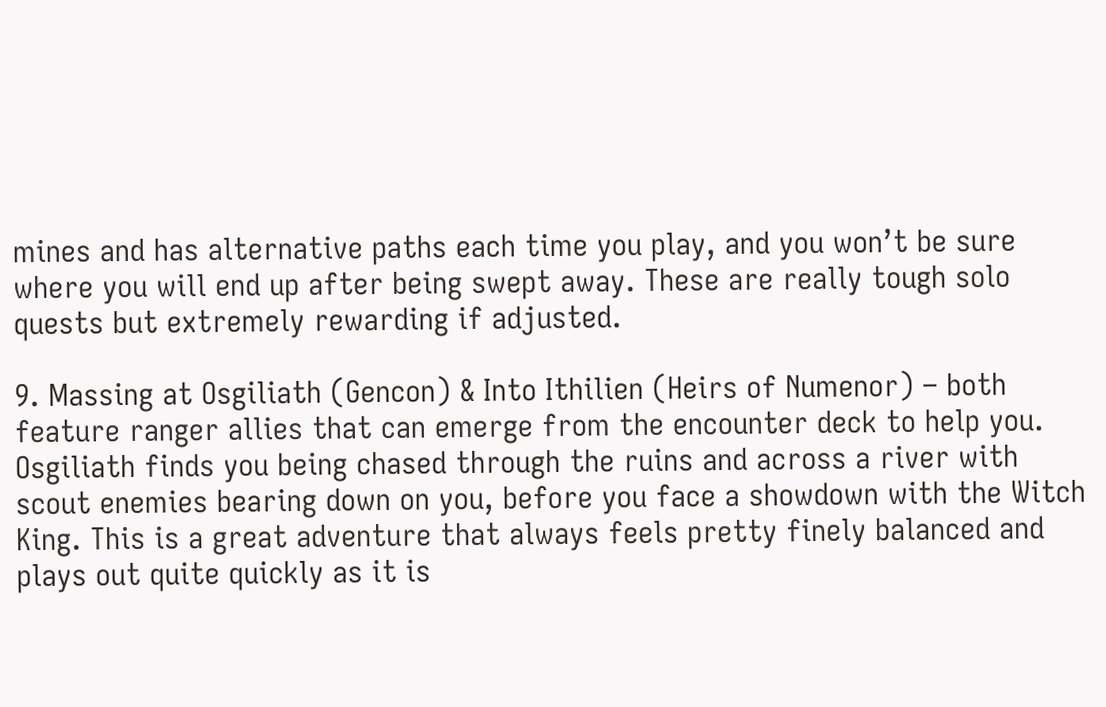mines and has alternative paths each time you play, and you won’t be sure where you will end up after being swept away. These are really tough solo quests but extremely rewarding if adjusted.

9. Massing at Osgiliath (Gencon) & Into Ithilien (Heirs of Numenor) – both feature ranger allies that can emerge from the encounter deck to help you. Osgiliath finds you being chased through the ruins and across a river with scout enemies bearing down on you, before you face a showdown with the Witch King. This is a great adventure that always feels pretty finely balanced and plays out quite quickly as it is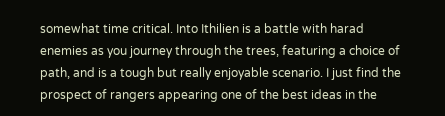somewhat time critical. Into Ithilien is a battle with harad enemies as you journey through the trees, featuring a choice of path, and is a tough but really enjoyable scenario. I just find the prospect of rangers appearing one of the best ideas in the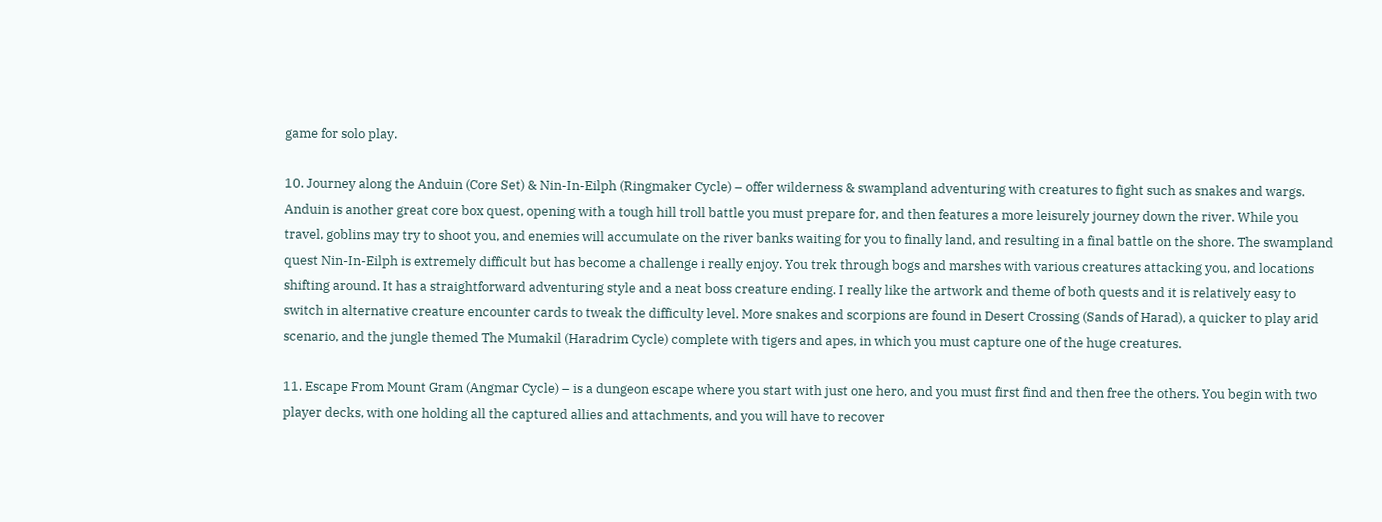game for solo play.

10. Journey along the Anduin (Core Set) & Nin-In-Eilph (Ringmaker Cycle) – offer wilderness & swampland adventuring with creatures to fight such as snakes and wargs. Anduin is another great core box quest, opening with a tough hill troll battle you must prepare for, and then features a more leisurely journey down the river. While you travel, goblins may try to shoot you, and enemies will accumulate on the river banks waiting for you to finally land, and resulting in a final battle on the shore. The swampland quest Nin-In-Eilph is extremely difficult but has become a challenge i really enjoy. You trek through bogs and marshes with various creatures attacking you, and locations shifting around. It has a straightforward adventuring style and a neat boss creature ending. I really like the artwork and theme of both quests and it is relatively easy to switch in alternative creature encounter cards to tweak the difficulty level. More snakes and scorpions are found in Desert Crossing (Sands of Harad), a quicker to play arid scenario, and the jungle themed The Mumakil (Haradrim Cycle) complete with tigers and apes, in which you must capture one of the huge creatures.

11. Escape From Mount Gram (Angmar Cycle) – is a dungeon escape where you start with just one hero, and you must first find and then free the others. You begin with two player decks, with one holding all the captured allies and attachments, and you will have to recover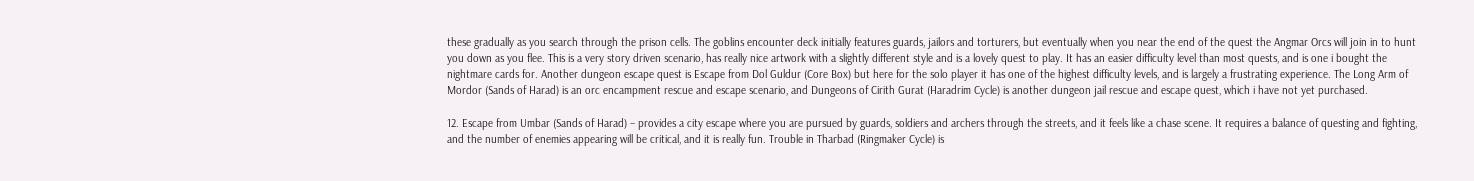these gradually as you search through the prison cells. The goblins encounter deck initially features guards, jailors and torturers, but eventually when you near the end of the quest the Angmar Orcs will join in to hunt you down as you flee. This is a very story driven scenario, has really nice artwork with a slightly different style and is a lovely quest to play. It has an easier difficulty level than most quests, and is one i bought the nightmare cards for. Another dungeon escape quest is Escape from Dol Guldur (Core Box) but here for the solo player it has one of the highest difficulty levels, and is largely a frustrating experience. The Long Arm of Mordor (Sands of Harad) is an orc encampment rescue and escape scenario, and Dungeons of Cirith Gurat (Haradrim Cycle) is another dungeon jail rescue and escape quest, which i have not yet purchased.

12. Escape from Umbar (Sands of Harad) – provides a city escape where you are pursued by guards, soldiers and archers through the streets, and it feels like a chase scene. It requires a balance of questing and fighting, and the number of enemies appearing will be critical, and it is really fun. Trouble in Tharbad (Ringmaker Cycle) is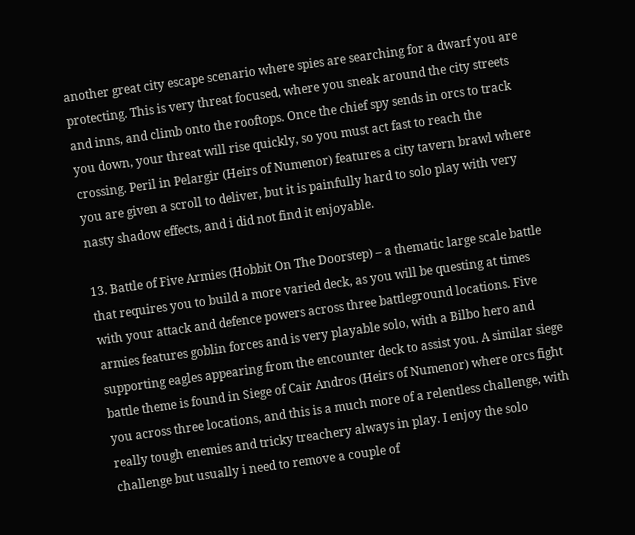another great city escape scenario where spies are searching for a dwarf you are protecting. This is very threat focused, where you sneak around the city streets and inns, and climb onto the rooftops. Once the chief spy sends in orcs to track you down, your threat will rise quickly, so you must act fast to reach the crossing. Peril in Pelargir (Heirs of Numenor) features a city tavern brawl where you are given a scroll to deliver, but it is painfully hard to solo play with very nasty shadow effects, and i did not find it enjoyable.

13. Battle of Five Armies (Hobbit On The Doorstep) – a thematic large scale battle that requires you to build a more varied deck, as you will be questing at times with your attack and defence powers across three battleground locations. Five armies features goblin forces and is very playable solo, with a Bilbo hero and supporting eagles appearing from the encounter deck to assist you. A similar siege battle theme is found in Siege of Cair Andros (Heirs of Numenor) where orcs fight you across three locations, and this is a much more of a relentless challenge, with really tough enemies and tricky treachery always in play. I enjoy the solo challenge but usually i need to remove a couple of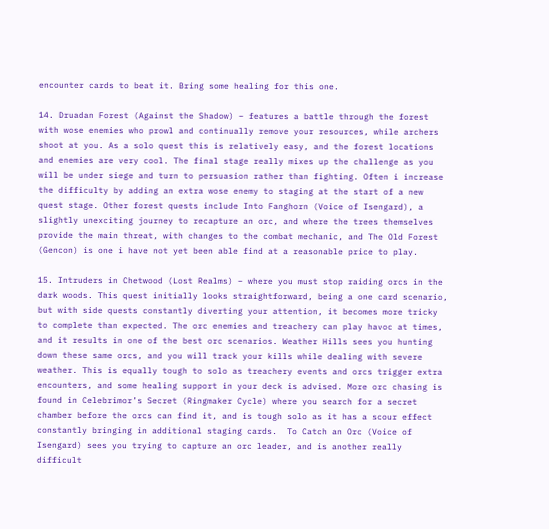encounter cards to beat it. Bring some healing for this one.

14. Druadan Forest (Against the Shadow) – features a battle through the forest with wose enemies who prowl and continually remove your resources, while archers shoot at you. As a solo quest this is relatively easy, and the forest locations and enemies are very cool. The final stage really mixes up the challenge as you will be under siege and turn to persuasion rather than fighting. Often i increase the difficulty by adding an extra wose enemy to staging at the start of a new quest stage. Other forest quests include Into Fanghorn (Voice of Isengard), a slightly unexciting journey to recapture an orc, and where the trees themselves provide the main threat, with changes to the combat mechanic, and The Old Forest (Gencon) is one i have not yet been able find at a reasonable price to play.

15. Intruders in Chetwood (Lost Realms) – where you must stop raiding orcs in the dark woods. This quest initially looks straightforward, being a one card scenario, but with side quests constantly diverting your attention, it becomes more tricky to complete than expected. The orc enemies and treachery can play havoc at times, and it results in one of the best orc scenarios. Weather Hills sees you hunting down these same orcs, and you will track your kills while dealing with severe weather. This is equally tough to solo as treachery events and orcs trigger extra encounters, and some healing support in your deck is advised. More orc chasing is found in Celebrimor’s Secret (Ringmaker Cycle) where you search for a secret chamber before the orcs can find it, and is tough solo as it has a scour effect constantly bringing in additional staging cards.  To Catch an Orc (Voice of Isengard) sees you trying to capture an orc leader, and is another really difficult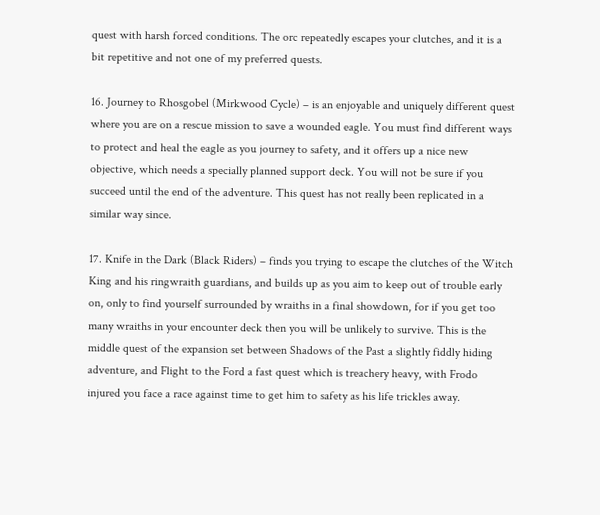quest with harsh forced conditions. The orc repeatedly escapes your clutches, and it is a bit repetitive and not one of my preferred quests.

16. Journey to Rhosgobel (Mirkwood Cycle) – is an enjoyable and uniquely different quest where you are on a rescue mission to save a wounded eagle. You must find different ways to protect and heal the eagle as you journey to safety, and it offers up a nice new objective, which needs a specially planned support deck. You will not be sure if you succeed until the end of the adventure. This quest has not really been replicated in a similar way since.

17. Knife in the Dark (Black Riders) – finds you trying to escape the clutches of the Witch King and his ringwraith guardians, and builds up as you aim to keep out of trouble early on, only to find yourself surrounded by wraiths in a final showdown, for if you get too many wraiths in your encounter deck then you will be unlikely to survive. This is the middle quest of the expansion set between Shadows of the Past a slightly fiddly hiding adventure, and Flight to the Ford a fast quest which is treachery heavy, with Frodo injured you face a race against time to get him to safety as his life trickles away.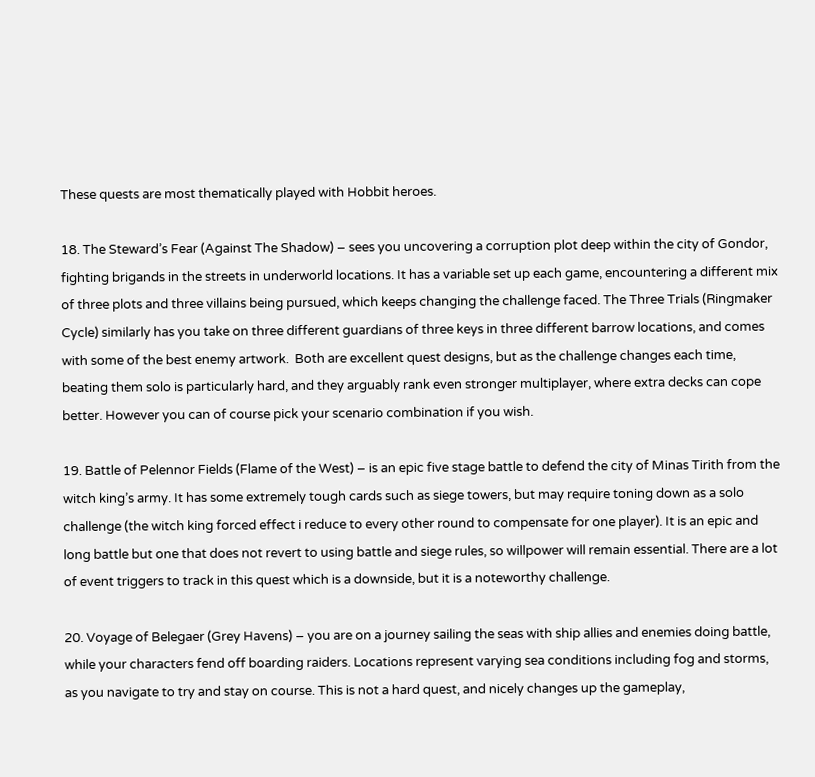These quests are most thematically played with Hobbit heroes.

18. The Steward’s Fear (Against The Shadow) – sees you uncovering a corruption plot deep within the city of Gondor, fighting brigands in the streets in underworld locations. It has a variable set up each game, encountering a different mix of three plots and three villains being pursued, which keeps changing the challenge faced. The Three Trials (Ringmaker Cycle) similarly has you take on three different guardians of three keys in three different barrow locations, and comes with some of the best enemy artwork.  Both are excellent quest designs, but as the challenge changes each time, beating them solo is particularly hard, and they arguably rank even stronger multiplayer, where extra decks can cope better. However you can of course pick your scenario combination if you wish.

19. Battle of Pelennor Fields (Flame of the West) – is an epic five stage battle to defend the city of Minas Tirith from the witch king’s army. It has some extremely tough cards such as siege towers, but may require toning down as a solo challenge (the witch king forced effect i reduce to every other round to compensate for one player). It is an epic and long battle but one that does not revert to using battle and siege rules, so willpower will remain essential. There are a lot of event triggers to track in this quest which is a downside, but it is a noteworthy challenge.

20. Voyage of Belegaer (Grey Havens) – you are on a journey sailing the seas with ship allies and enemies doing battle, while your characters fend off boarding raiders. Locations represent varying sea conditions including fog and storms, as you navigate to try and stay on course. This is not a hard quest, and nicely changes up the gameplay,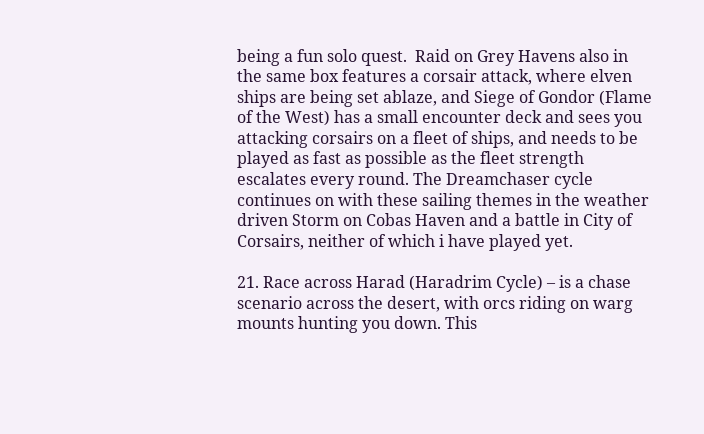being a fun solo quest.  Raid on Grey Havens also in the same box features a corsair attack, where elven ships are being set ablaze, and Siege of Gondor (Flame of the West) has a small encounter deck and sees you attacking corsairs on a fleet of ships, and needs to be played as fast as possible as the fleet strength escalates every round. The Dreamchaser cycle continues on with these sailing themes in the weather driven Storm on Cobas Haven and a battle in City of Corsairs, neither of which i have played yet.

21. Race across Harad (Haradrim Cycle) – is a chase scenario across the desert, with orcs riding on warg mounts hunting you down. This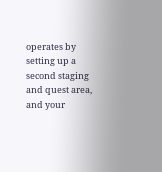operates by setting up a second staging and quest area, and your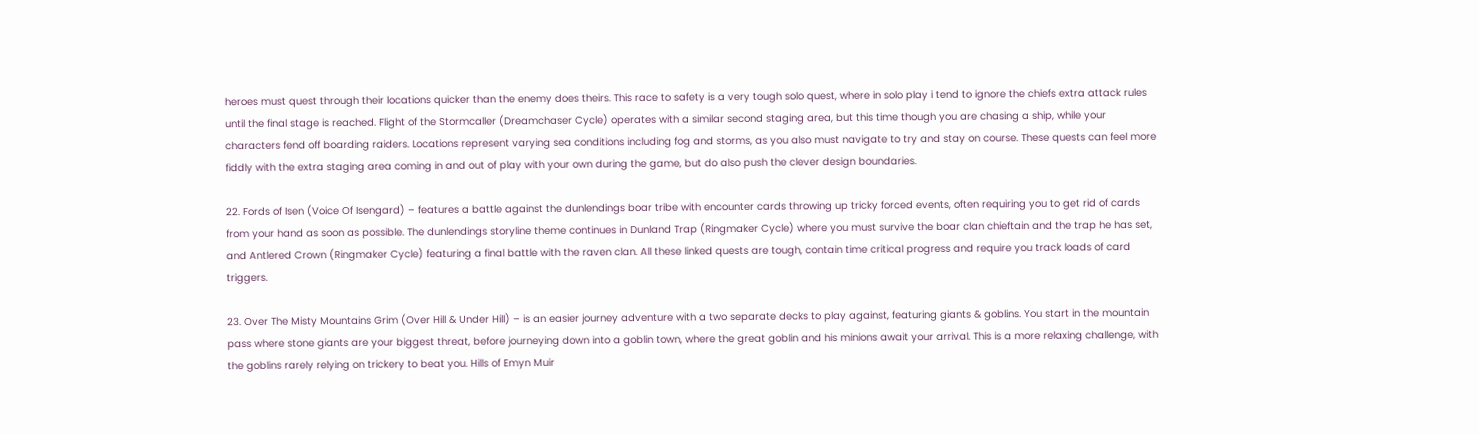heroes must quest through their locations quicker than the enemy does theirs. This race to safety is a very tough solo quest, where in solo play i tend to ignore the chiefs extra attack rules until the final stage is reached. Flight of the Stormcaller (Dreamchaser Cycle) operates with a similar second staging area, but this time though you are chasing a ship, while your characters fend off boarding raiders. Locations represent varying sea conditions including fog and storms, as you also must navigate to try and stay on course. These quests can feel more fiddly with the extra staging area coming in and out of play with your own during the game, but do also push the clever design boundaries.

22. Fords of Isen (Voice Of Isengard) – features a battle against the dunlendings boar tribe with encounter cards throwing up tricky forced events, often requiring you to get rid of cards from your hand as soon as possible. The dunlendings storyline theme continues in Dunland Trap (Ringmaker Cycle) where you must survive the boar clan chieftain and the trap he has set, and Antlered Crown (Ringmaker Cycle) featuring a final battle with the raven clan. All these linked quests are tough, contain time critical progress and require you track loads of card triggers.

23. Over The Misty Mountains Grim (Over Hill & Under Hill) – is an easier journey adventure with a two separate decks to play against, featuring giants & goblins. You start in the mountain pass where stone giants are your biggest threat, before journeying down into a goblin town, where the great goblin and his minions await your arrival. This is a more relaxing challenge, with the goblins rarely relying on trickery to beat you. Hills of Emyn Muir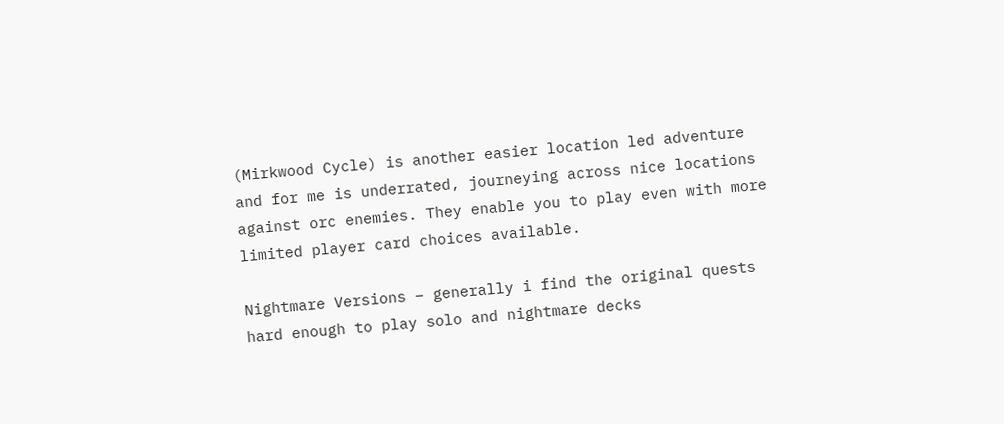(Mirkwood Cycle) is another easier location led adventure and for me is underrated, journeying across nice locations against orc enemies. They enable you to play even with more limited player card choices available.

Nightmare Versions – generally i find the original quests hard enough to play solo and nightmare decks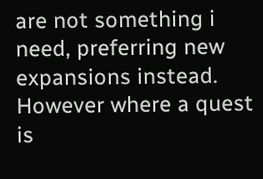are not something i need, preferring new expansions instead. However where a quest is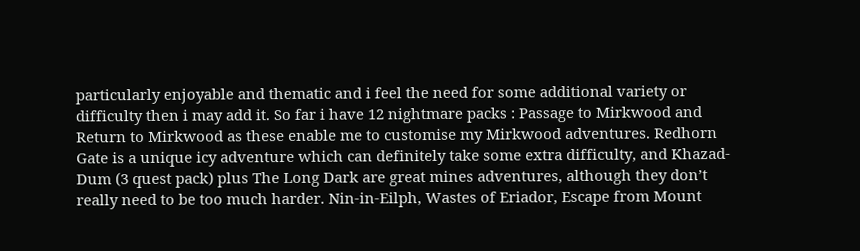particularly enjoyable and thematic and i feel the need for some additional variety or difficulty then i may add it. So far i have 12 nightmare packs : Passage to Mirkwood and Return to Mirkwood as these enable me to customise my Mirkwood adventures. Redhorn Gate is a unique icy adventure which can definitely take some extra difficulty, and Khazad-Dum (3 quest pack) plus The Long Dark are great mines adventures, although they don’t really need to be too much harder. Nin-in-Eilph, Wastes of Eriador, Escape from Mount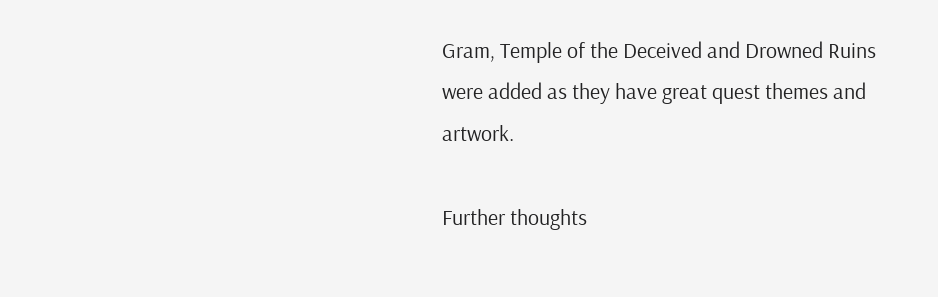Gram, Temple of the Deceived and Drowned Ruins were added as they have great quest themes and artwork.

Further thoughts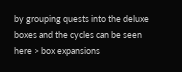by grouping quests into the deluxe boxes and the cycles can be seen here > box expansions